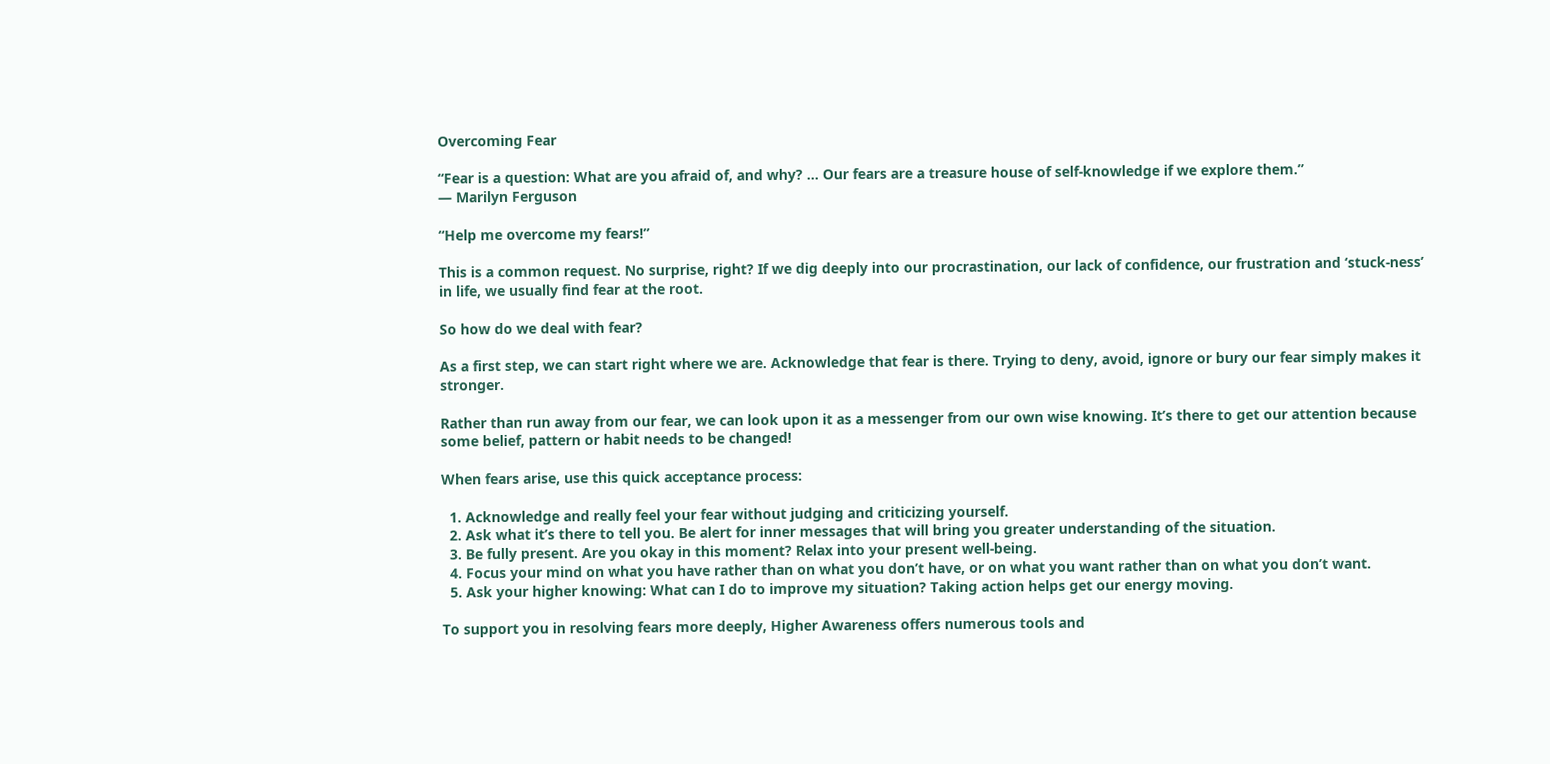Overcoming Fear

“Fear is a question: What are you afraid of, and why? … Our fears are a treasure house of self-knowledge if we explore them.”
— Marilyn Ferguson

“Help me overcome my fears!”

This is a common request. No surprise, right? If we dig deeply into our procrastination, our lack of confidence, our frustration and ‘stuck-ness’ in life, we usually find fear at the root.

So how do we deal with fear?

As a first step, we can start right where we are. Acknowledge that fear is there. Trying to deny, avoid, ignore or bury our fear simply makes it stronger.

Rather than run away from our fear, we can look upon it as a messenger from our own wise knowing. It’s there to get our attention because some belief, pattern or habit needs to be changed!

When fears arise, use this quick acceptance process:

  1. Acknowledge and really feel your fear without judging and criticizing yourself.
  2. Ask what it’s there to tell you. Be alert for inner messages that will bring you greater understanding of the situation.
  3. Be fully present. Are you okay in this moment? Relax into your present well-being.
  4. Focus your mind on what you have rather than on what you don’t have, or on what you want rather than on what you don’t want.
  5. Ask your higher knowing: What can I do to improve my situation? Taking action helps get our energy moving.

To support you in resolving fears more deeply, Higher Awareness offers numerous tools and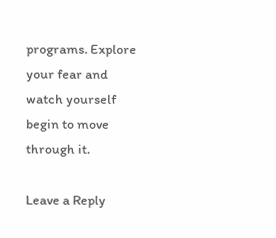programs. Explore your fear and watch yourself begin to move through it.

Leave a Reply